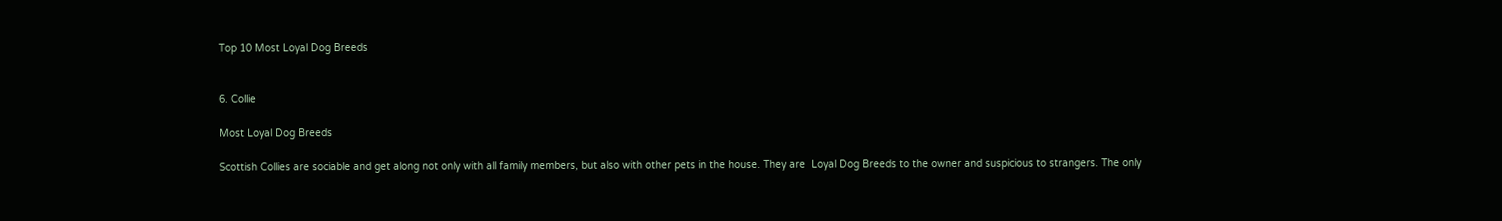Top 10 Most Loyal Dog Breeds


6. Collie

Most Loyal Dog Breeds

Scottish Collies are sociable and get along not only with all family members, but also with other pets in the house. They are  Loyal Dog Breeds to the owner and suspicious to strangers. The only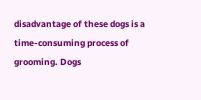disadvantage of these dogs is a time-consuming process of grooming. Dogs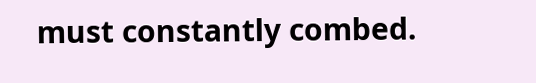must constantly combed.